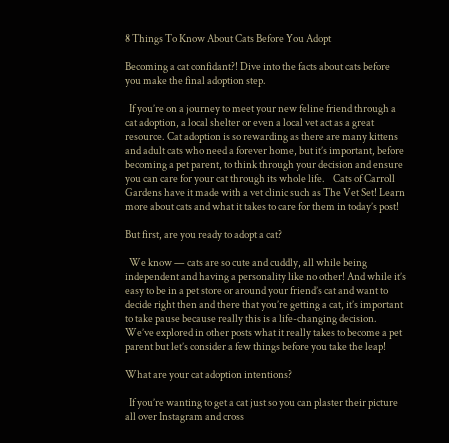8 Things To Know About Cats Before You Adopt

Becoming a cat confidant?! Dive into the facts about cats before you make the final adoption step.

  If you’re on a journey to meet your new feline friend through a cat adoption, a local shelter or even a local vet act as a great resource. Cat adoption is so rewarding as there are many kittens and adult cats who need a forever home, but it’s important, before becoming a pet parent, to think through your decision and ensure you can care for your cat through its whole life.    Cats of Carroll Gardens have it made with a vet clinic such as The Vet Set! Learn more about cats and what it takes to care for them in today’s post!

But first, are you ready to adopt a cat?

  We know — cats are so cute and cuddly, all while being independent and having a personality like no other! And while it’s easy to be in a pet store or around your friend’s cat and want to decide right then and there that you’re getting a cat, it’s important to take pause because really this is a life-changing decision.    We’ve explored in other posts what it really takes to become a pet parent but let’s consider a few things before you take the leap!

What are your cat adoption intentions?

  If you’re wanting to get a cat just so you can plaster their picture all over Instagram and cross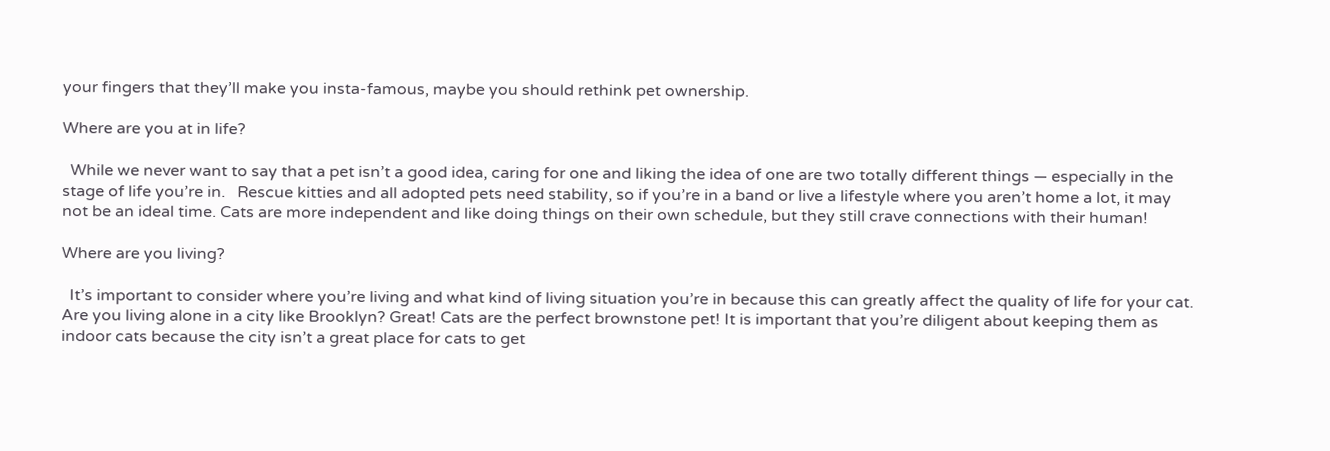your fingers that they’ll make you insta-famous, maybe you should rethink pet ownership.

Where are you at in life?

  While we never want to say that a pet isn’t a good idea, caring for one and liking the idea of one are two totally different things — especially in the stage of life you’re in.   Rescue kitties and all adopted pets need stability, so if you’re in a band or live a lifestyle where you aren’t home a lot, it may not be an ideal time. Cats are more independent and like doing things on their own schedule, but they still crave connections with their human!

Where are you living?

  It’s important to consider where you’re living and what kind of living situation you’re in because this can greatly affect the quality of life for your cat.    Are you living alone in a city like Brooklyn? Great! Cats are the perfect brownstone pet! It is important that you’re diligent about keeping them as indoor cats because the city isn’t a great place for cats to get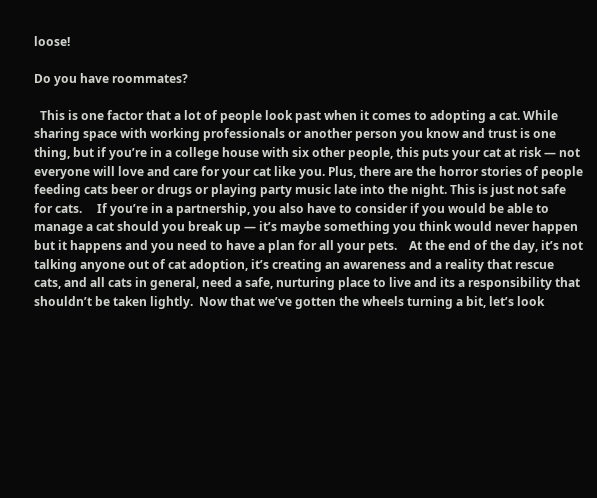loose!

Do you have roommates?

  This is one factor that a lot of people look past when it comes to adopting a cat. While sharing space with working professionals or another person you know and trust is one thing, but if you’re in a college house with six other people, this puts your cat at risk — not everyone will love and care for your cat like you. Plus, there are the horror stories of people feeding cats beer or drugs or playing party music late into the night. This is just not safe for cats.     If you’re in a partnership, you also have to consider if you would be able to manage a cat should you break up — it’s maybe something you think would never happen but it happens and you need to have a plan for all your pets.    At the end of the day, it’s not talking anyone out of cat adoption, it’s creating an awareness and a reality that rescue cats, and all cats in general, need a safe, nurturing place to live and its a responsibility that shouldn’t be taken lightly.  Now that we’ve gotten the wheels turning a bit, let’s look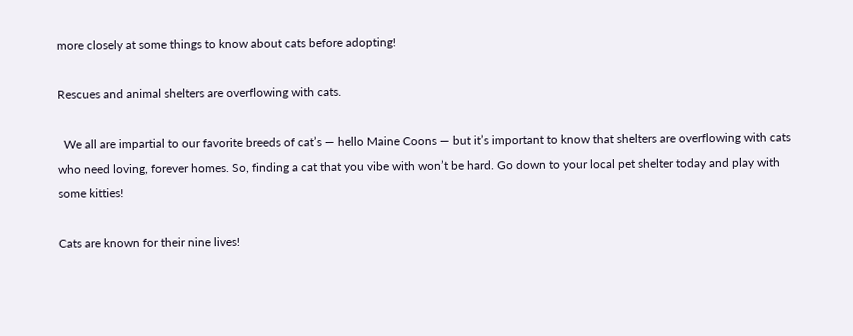more closely at some things to know about cats before adopting!

Rescues and animal shelters are overflowing with cats.

  We all are impartial to our favorite breeds of cat’s — hello Maine Coons — but it’s important to know that shelters are overflowing with cats who need loving, forever homes. So, finding a cat that you vibe with won’t be hard. Go down to your local pet shelter today and play with some kitties!

Cats are known for their nine lives!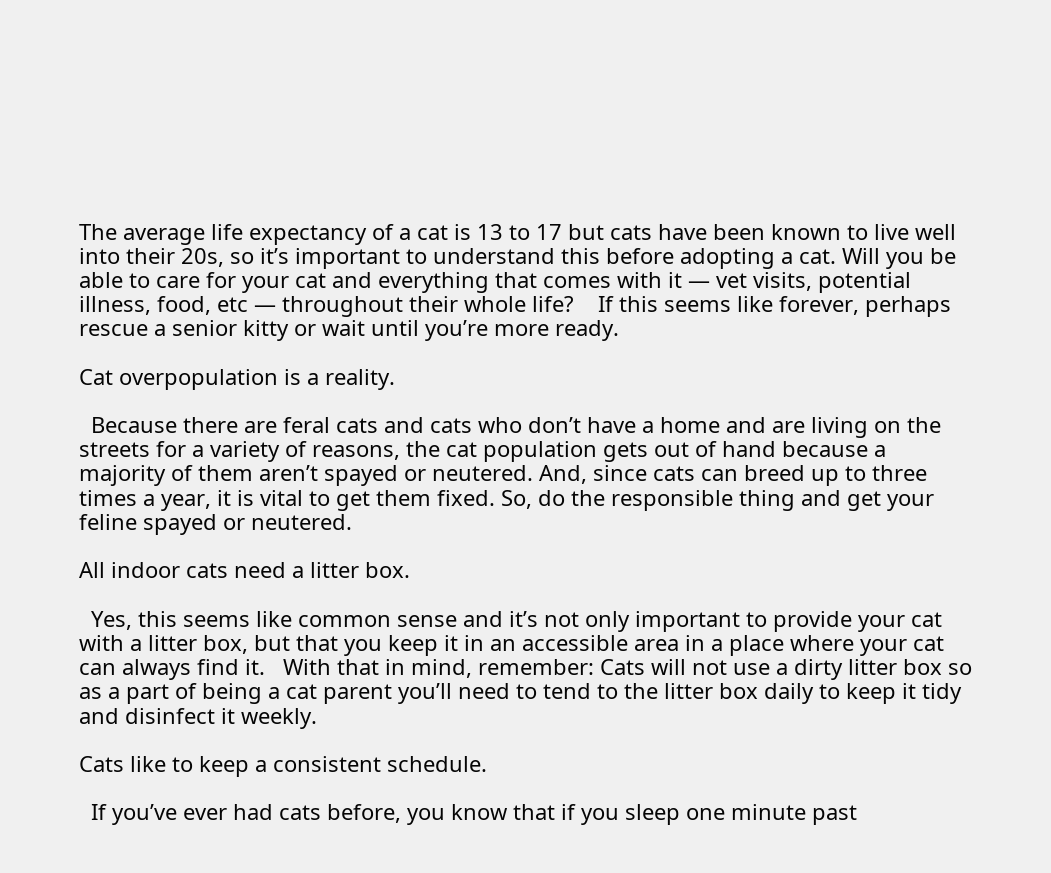The average life expectancy of a cat is 13 to 17 but cats have been known to live well into their 20s, so it’s important to understand this before adopting a cat. Will you be able to care for your cat and everything that comes with it — vet visits, potential illness, food, etc — throughout their whole life?    If this seems like forever, perhaps rescue a senior kitty or wait until you’re more ready.

Cat overpopulation is a reality.

  Because there are feral cats and cats who don’t have a home and are living on the streets for a variety of reasons, the cat population gets out of hand because a majority of them aren’t spayed or neutered. And, since cats can breed up to three times a year, it is vital to get them fixed. So, do the responsible thing and get your feline spayed or neutered.

All indoor cats need a litter box.

  Yes, this seems like common sense and it’s not only important to provide your cat with a litter box, but that you keep it in an accessible area in a place where your cat can always find it.   With that in mind, remember: Cats will not use a dirty litter box so as a part of being a cat parent you’ll need to tend to the litter box daily to keep it tidy and disinfect it weekly.

Cats like to keep a consistent schedule.

  If you’ve ever had cats before, you know that if you sleep one minute past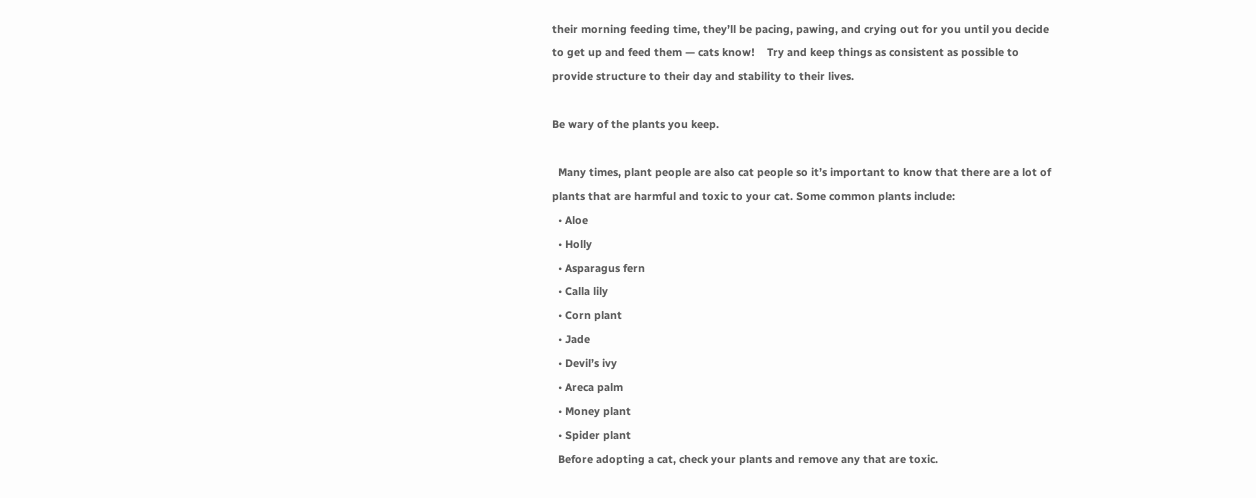their morning feeding time, they’ll be pacing, pawing, and crying out for you until you decide to get up and feed them — cats know!    Try and keep things as consistent as possible to provide structure to their day and stability to their lives.

Be wary of the plants you keep.

  Many times, plant people are also cat people so it’s important to know that there are a lot of plants that are harmful and toxic to your cat. Some common plants include:
  • Aloe
  • Holly
  • Asparagus fern
  • Calla lily
  • Corn plant
  • Jade
  • Devil’s ivy
  • Areca palm
  • Money plant
  • Spider plant
  Before adopting a cat, check your plants and remove any that are toxic.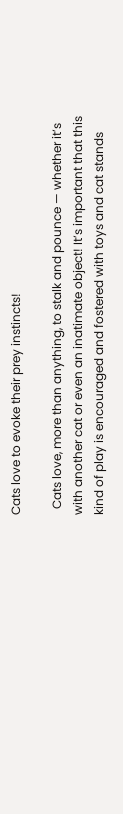Cats love to evoke their prey instincts!

  Cats love, more than anything, to stalk and pounce — whether it’s with another cat or even an inatimate object! It’s important that this kind of play is encouraged and fostered with toys and cat stands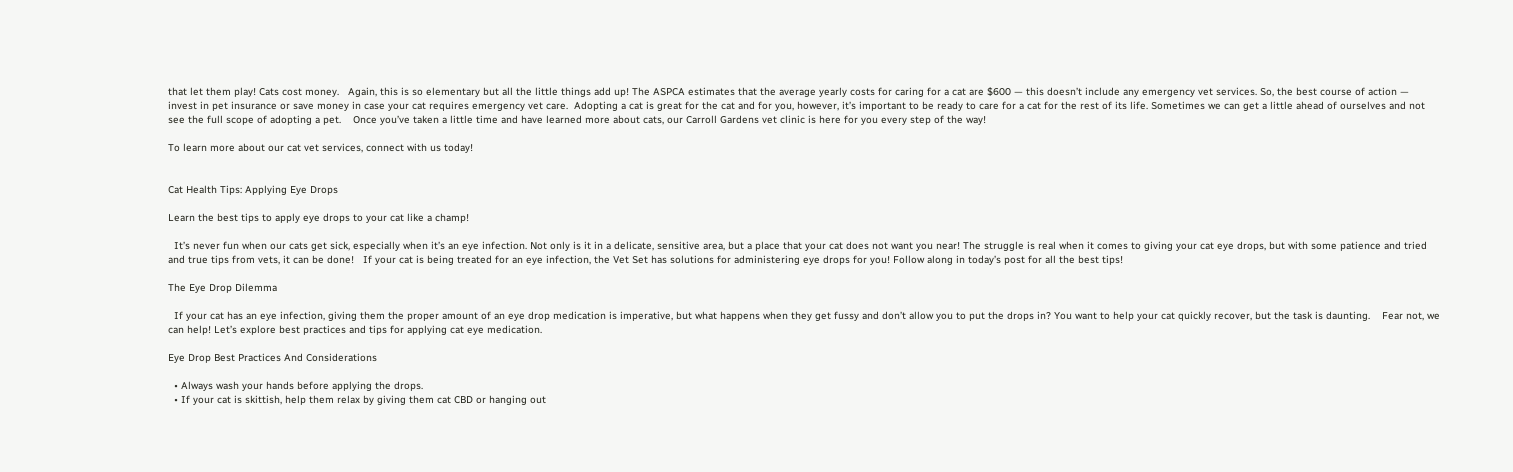that let them play! Cats cost money.   Again, this is so elementary but all the little things add up! The ASPCA estimates that the average yearly costs for caring for a cat are $600 — this doesn’t include any emergency vet services. So, the best course of action — invest in pet insurance or save money in case your cat requires emergency vet care.  Adopting a cat is great for the cat and for you, however, it’s important to be ready to care for a cat for the rest of its life. Sometimes we can get a little ahead of ourselves and not see the full scope of adopting a pet.    Once you’ve taken a little time and have learned more about cats, our Carroll Gardens vet clinic is here for you every step of the way!

To learn more about our cat vet services, connect with us today!


Cat Health Tips: Applying Eye Drops

Learn the best tips to apply eye drops to your cat like a champ!

  It’s never fun when our cats get sick, especially when it’s an eye infection. Not only is it in a delicate, sensitive area, but a place that your cat does not want you near! The struggle is real when it comes to giving your cat eye drops, but with some patience and tried and true tips from vets, it can be done!   If your cat is being treated for an eye infection, the Vet Set has solutions for administering eye drops for you! Follow along in today’s post for all the best tips!

The Eye Drop Dilemma

  If your cat has an eye infection, giving them the proper amount of an eye drop medication is imperative, but what happens when they get fussy and don’t allow you to put the drops in? You want to help your cat quickly recover, but the task is daunting.    Fear not, we can help! Let’s explore best practices and tips for applying cat eye medication.

Eye Drop Best Practices And Considerations

  • Always wash your hands before applying the drops.
  • If your cat is skittish, help them relax by giving them cat CBD or hanging out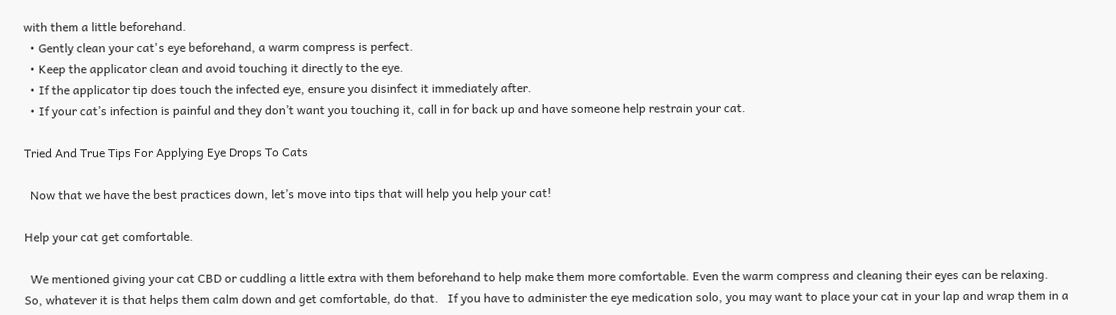with them a little beforehand.
  • Gently clean your cat's eye beforehand, a warm compress is perfect.
  • Keep the applicator clean and avoid touching it directly to the eye.
  • If the applicator tip does touch the infected eye, ensure you disinfect it immediately after.
  • If your cat’s infection is painful and they don’t want you touching it, call in for back up and have someone help restrain your cat.

Tried And True Tips For Applying Eye Drops To Cats

  Now that we have the best practices down, let’s move into tips that will help you help your cat!

Help your cat get comfortable.

  We mentioned giving your cat CBD or cuddling a little extra with them beforehand to help make them more comfortable. Even the warm compress and cleaning their eyes can be relaxing. So, whatever it is that helps them calm down and get comfortable, do that.   If you have to administer the eye medication solo, you may want to place your cat in your lap and wrap them in a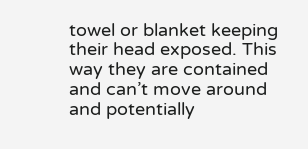towel or blanket keeping their head exposed. This way they are contained and can’t move around and potentially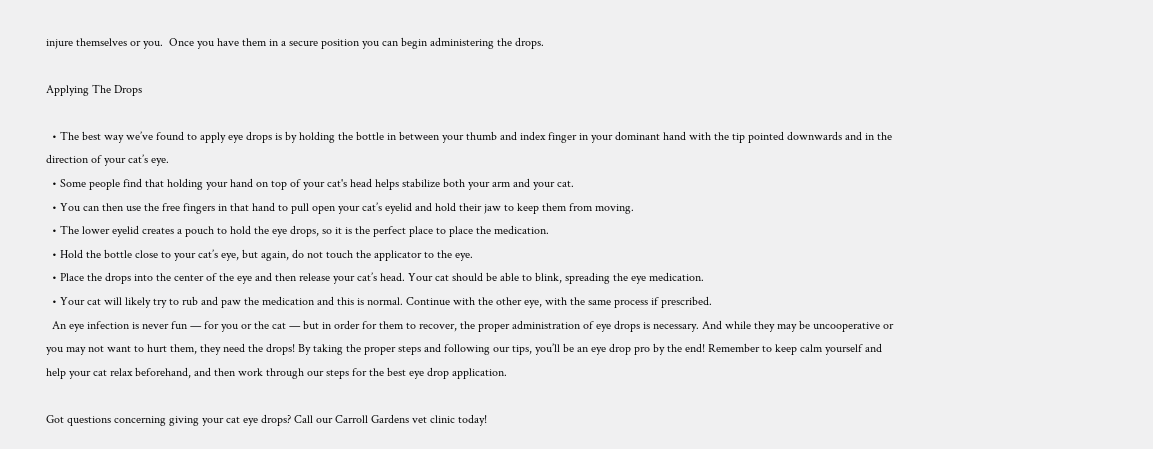injure themselves or you.  Once you have them in a secure position you can begin administering the drops.

Applying The Drops

  • The best way we’ve found to apply eye drops is by holding the bottle in between your thumb and index finger in your dominant hand with the tip pointed downwards and in the direction of your cat’s eye.
  • Some people find that holding your hand on top of your cat's head helps stabilize both your arm and your cat.
  • You can then use the free fingers in that hand to pull open your cat’s eyelid and hold their jaw to keep them from moving.
  • The lower eyelid creates a pouch to hold the eye drops, so it is the perfect place to place the medication.
  • Hold the bottle close to your cat’s eye, but again, do not touch the applicator to the eye.
  • Place the drops into the center of the eye and then release your cat’s head. Your cat should be able to blink, spreading the eye medication.
  • Your cat will likely try to rub and paw the medication and this is normal. Continue with the other eye, with the same process if prescribed.
  An eye infection is never fun — for you or the cat — but in order for them to recover, the proper administration of eye drops is necessary. And while they may be uncooperative or you may not want to hurt them, they need the drops! By taking the proper steps and following our tips, you’ll be an eye drop pro by the end! Remember to keep calm yourself and help your cat relax beforehand, and then work through our steps for the best eye drop application.

Got questions concerning giving your cat eye drops? Call our Carroll Gardens vet clinic today!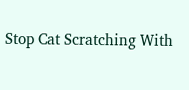Stop Cat Scratching With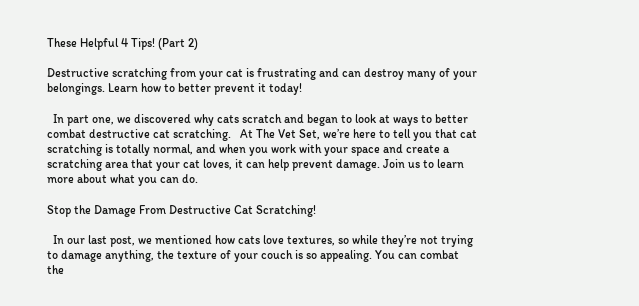These Helpful 4 Tips! (Part 2)

Destructive scratching from your cat is frustrating and can destroy many of your belongings. Learn how to better prevent it today!

  In part one, we discovered why cats scratch and began to look at ways to better combat destructive cat scratching.   At The Vet Set, we’re here to tell you that cat scratching is totally normal, and when you work with your space and create a scratching area that your cat loves, it can help prevent damage. Join us to learn more about what you can do.

Stop the Damage From Destructive Cat Scratching!

  In our last post, we mentioned how cats love textures, so while they’re not trying to damage anything, the texture of your couch is so appealing. You can combat the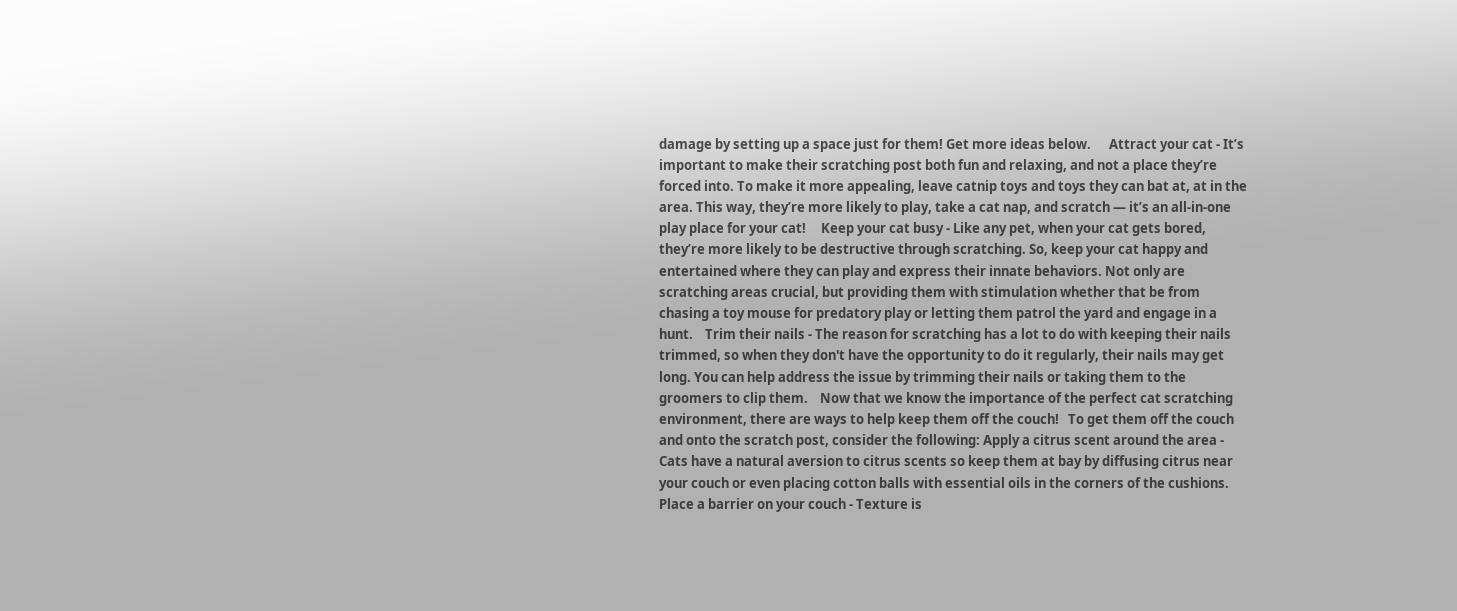damage by setting up a space just for them! Get more ideas below.      Attract your cat - It’s important to make their scratching post both fun and relaxing, and not a place they’re forced into. To make it more appealing, leave catnip toys and toys they can bat at, at in the area. This way, they’re more likely to play, take a cat nap, and scratch — it’s an all-in-one play place for your cat!     Keep your cat busy - Like any pet, when your cat gets bored, they’re more likely to be destructive through scratching. So, keep your cat happy and entertained where they can play and express their innate behaviors. Not only are scratching areas crucial, but providing them with stimulation whether that be from chasing a toy mouse for predatory play or letting them patrol the yard and engage in a hunt.    Trim their nails - The reason for scratching has a lot to do with keeping their nails trimmed, so when they don't have the opportunity to do it regularly, their nails may get long. You can help address the issue by trimming their nails or taking them to the groomers to clip them.    Now that we know the importance of the perfect cat scratching environment, there are ways to help keep them off the couch!   To get them off the couch and onto the scratch post, consider the following: Apply a citrus scent around the area - Cats have a natural aversion to citrus scents so keep them at bay by diffusing citrus near your couch or even placing cotton balls with essential oils in the corners of the cushions.    Place a barrier on your couch - Texture is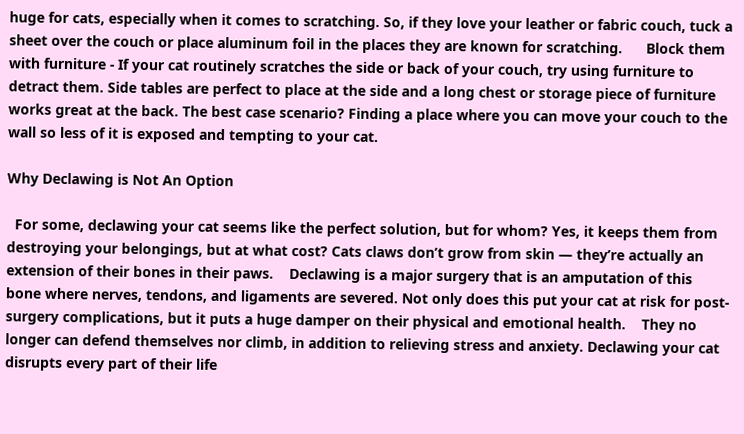huge for cats, especially when it comes to scratching. So, if they love your leather or fabric couch, tuck a sheet over the couch or place aluminum foil in the places they are known for scratching.      Block them with furniture - If your cat routinely scratches the side or back of your couch, try using furniture to detract them. Side tables are perfect to place at the side and a long chest or storage piece of furniture works great at the back. The best case scenario? Finding a place where you can move your couch to the wall so less of it is exposed and tempting to your cat.

Why Declawing is Not An Option

  For some, declawing your cat seems like the perfect solution, but for whom? Yes, it keeps them from destroying your belongings, but at what cost? Cats claws don’t grow from skin — they’re actually an extension of their bones in their paws.    Declawing is a major surgery that is an amputation of this bone where nerves, tendons, and ligaments are severed. Not only does this put your cat at risk for post-surgery complications, but it puts a huge damper on their physical and emotional health.    They no longer can defend themselves nor climb, in addition to relieving stress and anxiety. Declawing your cat disrupts every part of their life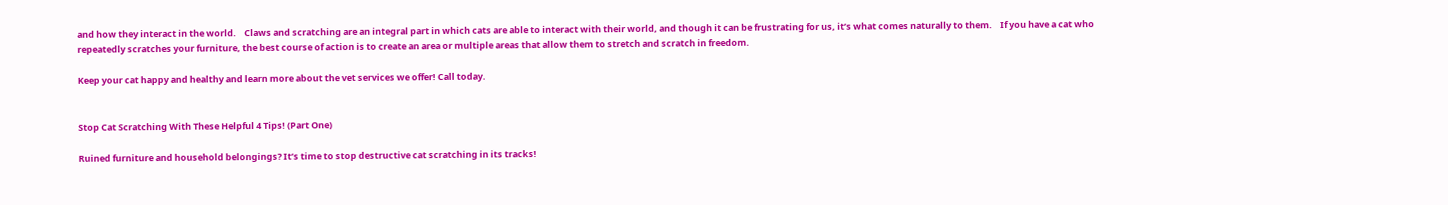and how they interact in the world.    Claws and scratching are an integral part in which cats are able to interact with their world, and though it can be frustrating for us, it’s what comes naturally to them.    If you have a cat who repeatedly scratches your furniture, the best course of action is to create an area or multiple areas that allow them to stretch and scratch in freedom.

Keep your cat happy and healthy and learn more about the vet services we offer! Call today.


Stop Cat Scratching With These Helpful 4 Tips! (Part One)

Ruined furniture and household belongings? It’s time to stop destructive cat scratching in its tracks!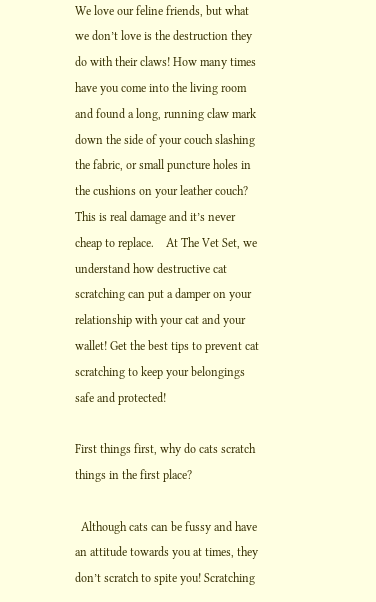We love our feline friends, but what we don’t love is the destruction they do with their claws! How many times have you come into the living room and found a long, running claw mark down the side of your couch slashing the fabric, or small puncture holes in the cushions on your leather couch? This is real damage and it’s never cheap to replace.    At The Vet Set, we understand how destructive cat scratching can put a damper on your relationship with your cat and your wallet! Get the best tips to prevent cat scratching to keep your belongings safe and protected!

First things first, why do cats scratch things in the first place?

  Although cats can be fussy and have an attitude towards you at times, they don’t scratch to spite you! Scratching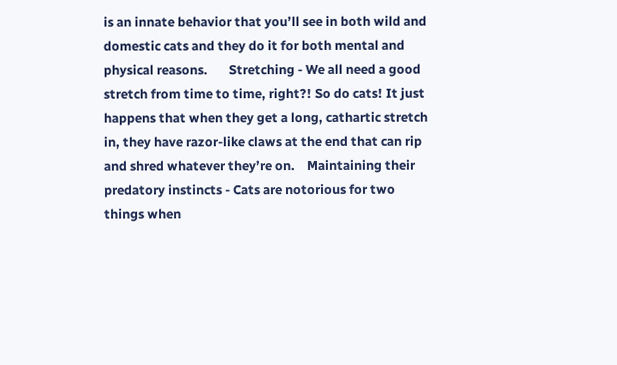is an innate behavior that you’ll see in both wild and domestic cats and they do it for both mental and physical reasons.       Stretching - We all need a good stretch from time to time, right?! So do cats! It just happens that when they get a long, cathartic stretch in, they have razor-like claws at the end that can rip and shred whatever they’re on.    Maintaining their predatory instincts - Cats are notorious for two things when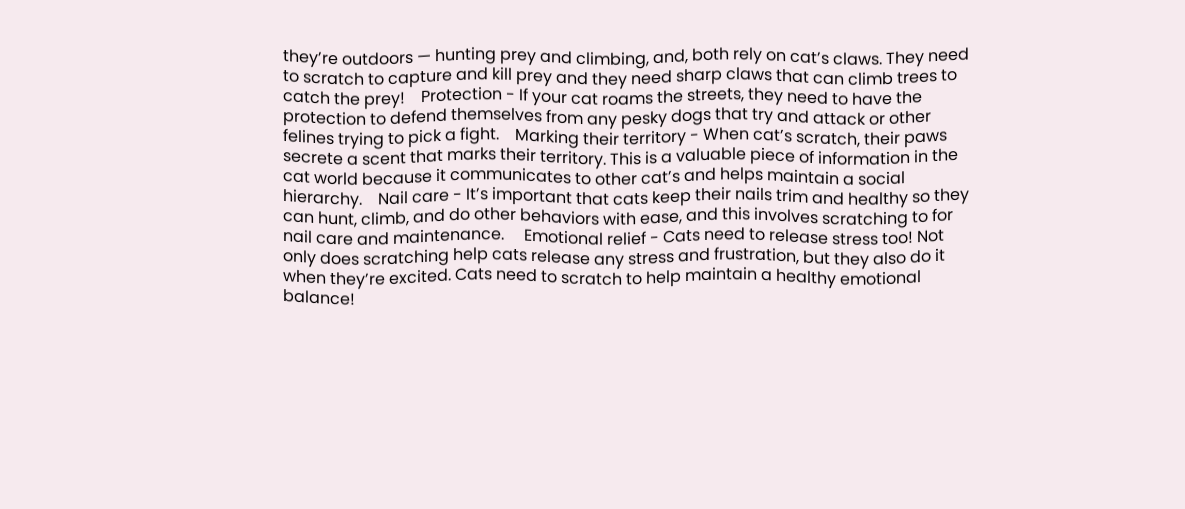they’re outdoors — hunting prey and climbing, and, both rely on cat’s claws. They need to scratch to capture and kill prey and they need sharp claws that can climb trees to catch the prey!    Protection - If your cat roams the streets, they need to have the protection to defend themselves from any pesky dogs that try and attack or other felines trying to pick a fight.    Marking their territory - When cat’s scratch, their paws secrete a scent that marks their territory. This is a valuable piece of information in the cat world because it communicates to other cat’s and helps maintain a social hierarchy.    Nail care - It’s important that cats keep their nails trim and healthy so they can hunt, climb, and do other behaviors with ease, and this involves scratching to for nail care and maintenance.     Emotional relief - Cats need to release stress too! Not only does scratching help cats release any stress and frustration, but they also do it when they’re excited. Cats need to scratch to help maintain a healthy emotional balance!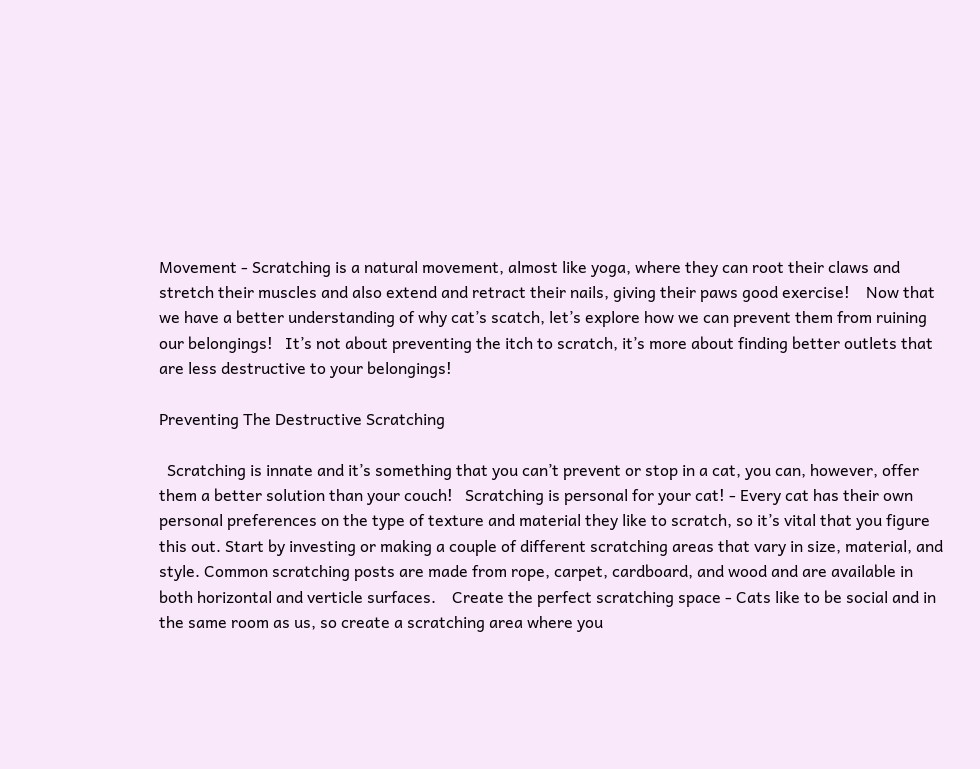Movement - Scratching is a natural movement, almost like yoga, where they can root their claws and stretch their muscles and also extend and retract their nails, giving their paws good exercise!    Now that we have a better understanding of why cat’s scatch, let’s explore how we can prevent them from ruining our belongings!   It’s not about preventing the itch to scratch, it’s more about finding better outlets that are less destructive to your belongings!

Preventing The Destructive Scratching

  Scratching is innate and it’s something that you can’t prevent or stop in a cat, you can, however, offer them a better solution than your couch!   Scratching is personal for your cat! - Every cat has their own personal preferences on the type of texture and material they like to scratch, so it’s vital that you figure this out. Start by investing or making a couple of different scratching areas that vary in size, material, and style. Common scratching posts are made from rope, carpet, cardboard, and wood and are available in both horizontal and verticle surfaces.    Create the perfect scratching space - Cats like to be social and in the same room as us, so create a scratching area where you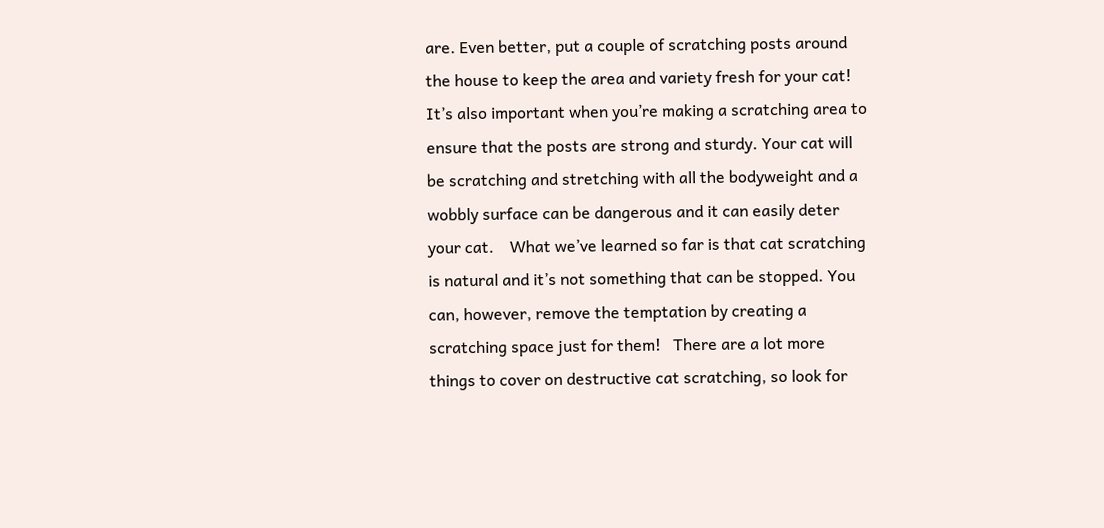are. Even better, put a couple of scratching posts around the house to keep the area and variety fresh for your cat! It’s also important when you’re making a scratching area to ensure that the posts are strong and sturdy. Your cat will be scratching and stretching with all the bodyweight and a wobbly surface can be dangerous and it can easily deter your cat.    What we’ve learned so far is that cat scratching is natural and it’s not something that can be stopped. You can, however, remove the temptation by creating a scratching space just for them!   There are a lot more things to cover on destructive cat scratching, so look for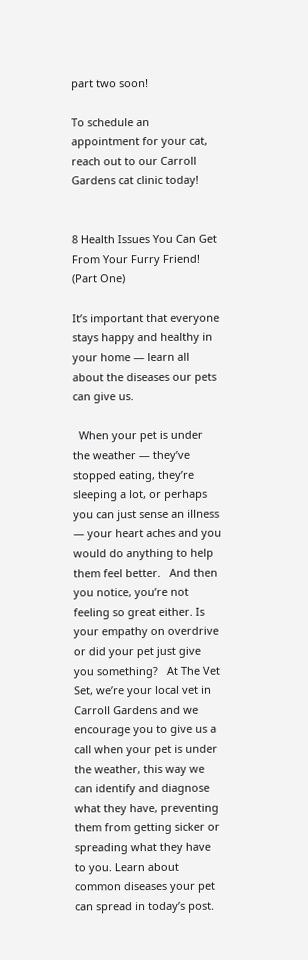part two soon!

To schedule an appointment for your cat, reach out to our Carroll Gardens cat clinic today!


8 Health Issues You Can Get From Your Furry Friend! (Part One)

It’s important that everyone stays happy and healthy in your home — learn all about the diseases our pets can give us.

  When your pet is under the weather — they’ve stopped eating, they’re sleeping a lot, or perhaps you can just sense an illness — your heart aches and you would do anything to help them feel better.   And then you notice, you’re not feeling so great either. Is your empathy on overdrive or did your pet just give you something?   At The Vet Set, we’re your local vet in Carroll Gardens and we encourage you to give us a call when your pet is under the weather, this way we can identify and diagnose what they have, preventing them from getting sicker or spreading what they have to you. Learn about common diseases your pet can spread in today’s post.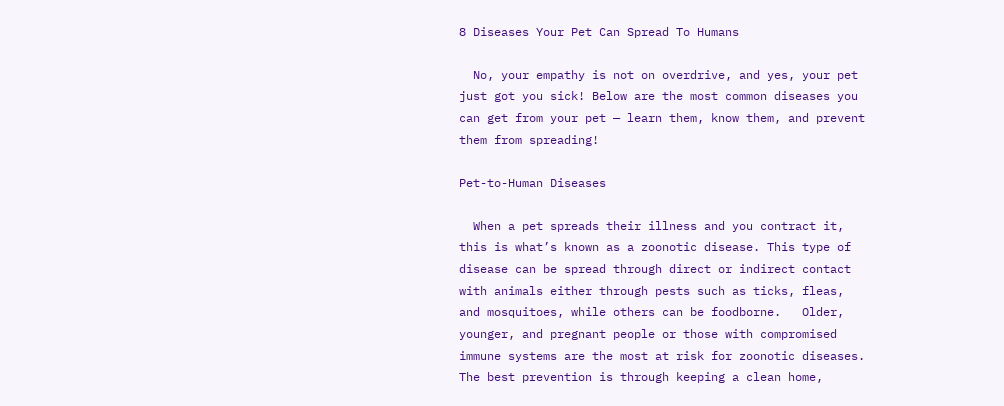8 Diseases Your Pet Can Spread To Humans

  No, your empathy is not on overdrive, and yes, your pet just got you sick! Below are the most common diseases you can get from your pet — learn them, know them, and prevent them from spreading!

Pet-to-Human Diseases

  When a pet spreads their illness and you contract it, this is what’s known as a zoonotic disease. This type of disease can be spread through direct or indirect contact with animals either through pests such as ticks, fleas, and mosquitoes, while others can be foodborne.   Older, younger, and pregnant people or those with compromised immune systems are the most at risk for zoonotic diseases. The best prevention is through keeping a clean home,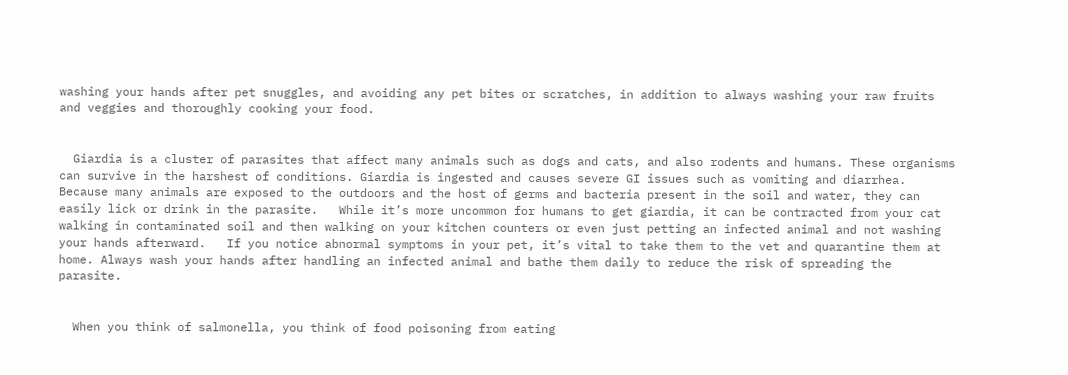washing your hands after pet snuggles, and avoiding any pet bites or scratches, in addition to always washing your raw fruits and veggies and thoroughly cooking your food.


  Giardia is a cluster of parasites that affect many animals such as dogs and cats, and also rodents and humans. These organisms can survive in the harshest of conditions. Giardia is ingested and causes severe GI issues such as vomiting and diarrhea.   Because many animals are exposed to the outdoors and the host of germs and bacteria present in the soil and water, they can easily lick or drink in the parasite.   While it’s more uncommon for humans to get giardia, it can be contracted from your cat walking in contaminated soil and then walking on your kitchen counters or even just petting an infected animal and not washing your hands afterward.   If you notice abnormal symptoms in your pet, it’s vital to take them to the vet and quarantine them at home. Always wash your hands after handling an infected animal and bathe them daily to reduce the risk of spreading the parasite.


  When you think of salmonella, you think of food poisoning from eating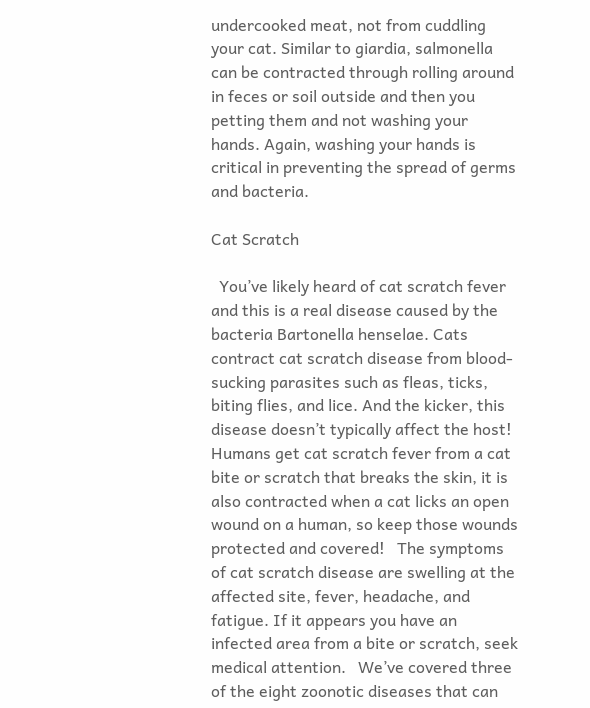undercooked meat, not from cuddling your cat. Similar to giardia, salmonella can be contracted through rolling around in feces or soil outside and then you petting them and not washing your hands. Again, washing your hands is critical in preventing the spread of germs and bacteria.

Cat Scratch

  You’ve likely heard of cat scratch fever and this is a real disease caused by the bacteria Bartonella henselae. Cats contract cat scratch disease from blood-sucking parasites such as fleas, ticks, biting flies, and lice. And the kicker, this disease doesn’t typically affect the host!   Humans get cat scratch fever from a cat bite or scratch that breaks the skin, it is also contracted when a cat licks an open wound on a human, so keep those wounds protected and covered!   The symptoms of cat scratch disease are swelling at the affected site, fever, headache, and fatigue. If it appears you have an infected area from a bite or scratch, seek medical attention.   We’ve covered three of the eight zoonotic diseases that can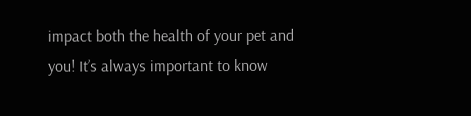impact both the health of your pet and you! It’s always important to know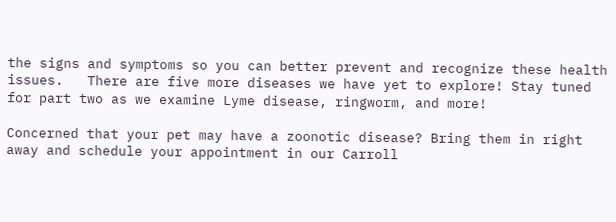the signs and symptoms so you can better prevent and recognize these health issues.   There are five more diseases we have yet to explore! Stay tuned for part two as we examine Lyme disease, ringworm, and more!

Concerned that your pet may have a zoonotic disease? Bring them in right away and schedule your appointment in our Carroll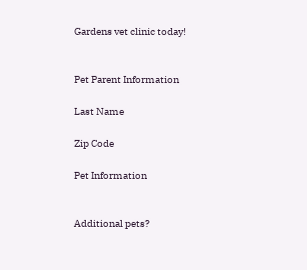Gardens vet clinic today!


Pet Parent Information

Last Name

Zip Code

Pet Information


Additional pets?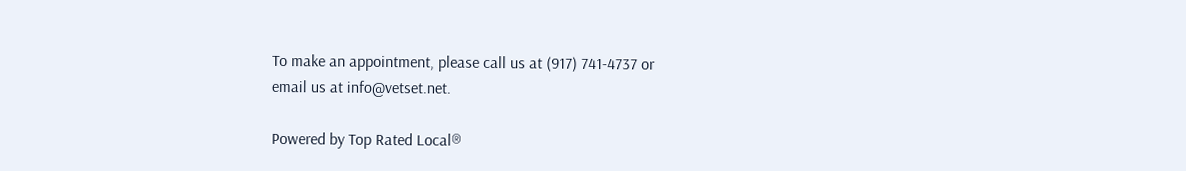To make an appointment, please call us at (917) 741-4737 or
email us at info@vetset.net.

Powered by Top Rated Local®